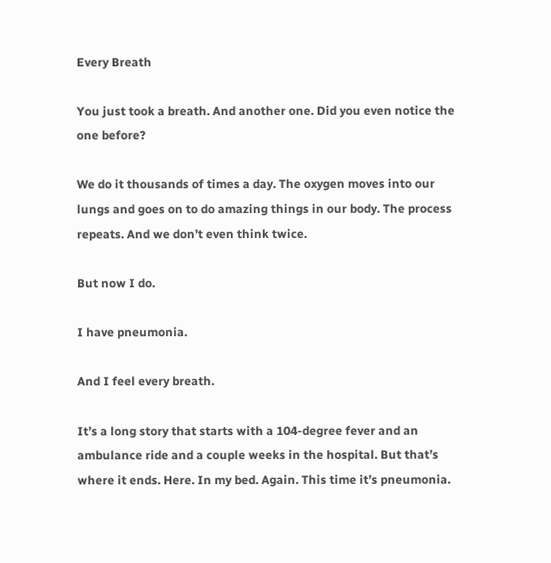Every Breath

You just took a breath. And another one. Did you even notice the one before?

We do it thousands of times a day. The oxygen moves into our lungs and goes on to do amazing things in our body. The process repeats. And we don’t even think twice.

But now I do.

I have pneumonia.

And I feel every breath.

It’s a long story that starts with a 104-degree fever and an ambulance ride and a couple weeks in the hospital. But that’s where it ends. Here. In my bed. Again. This time it’s pneumonia.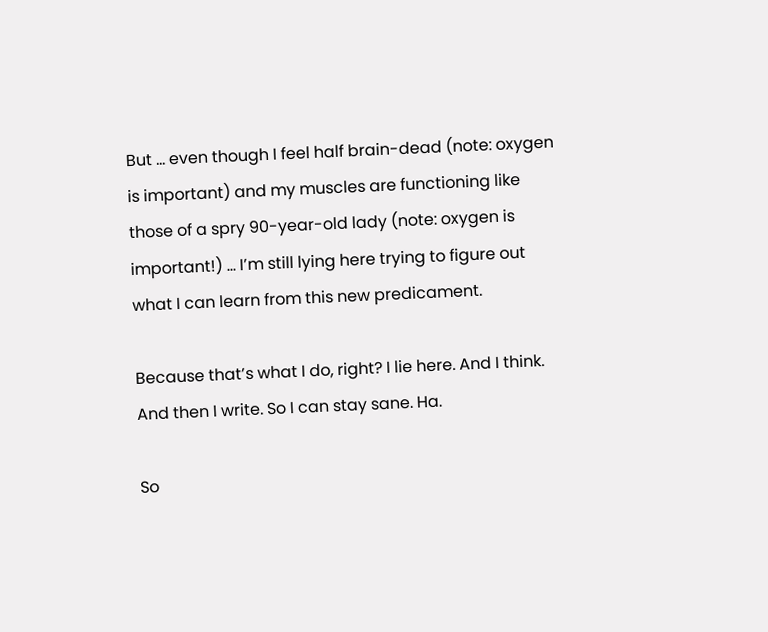But … even though I feel half brain-dead (note: oxygen is important) and my muscles are functioning like those of a spry 90-year-old lady (note: oxygen is important!) … I’m still lying here trying to figure out what I can learn from this new predicament.

Because that’s what I do, right? I lie here. And I think. And then I write. So I can stay sane. Ha.

So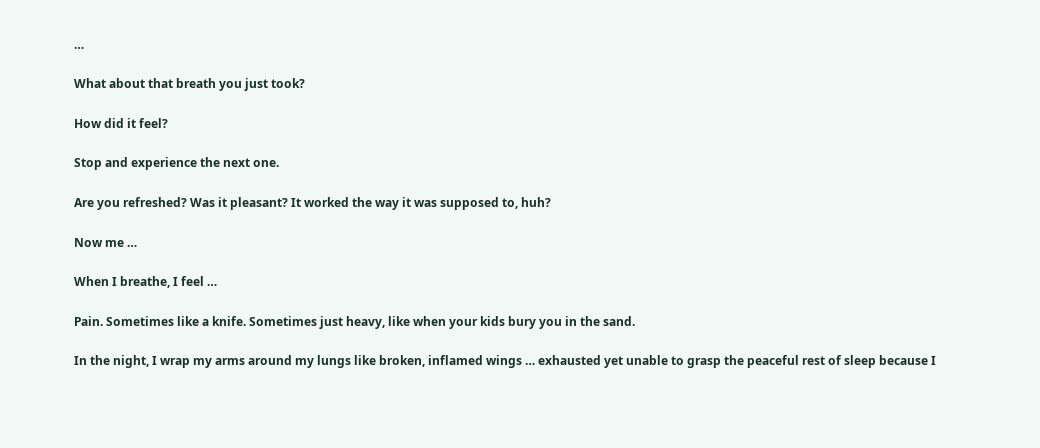…

What about that breath you just took?

How did it feel?

Stop and experience the next one.

Are you refreshed? Was it pleasant? It worked the way it was supposed to, huh?

Now me …

When I breathe, I feel …

Pain. Sometimes like a knife. Sometimes just heavy, like when your kids bury you in the sand.

In the night, I wrap my arms around my lungs like broken, inflamed wings … exhausted yet unable to grasp the peaceful rest of sleep because I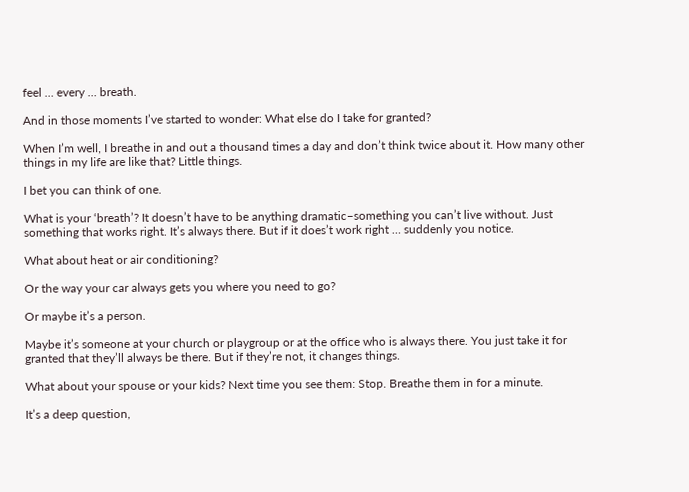feel … every … breath.

And in those moments I’ve started to wonder: What else do I take for granted?

When I’m well, I breathe in and out a thousand times a day and don’t think twice about it. How many other things in my life are like that? Little things.

I bet you can think of one.

What is your ‘breath’? It doesn’t have to be anything dramatic–something you can’t live without. Just something that works right. It’s always there. But if it does’t work right … suddenly you notice.

What about heat or air conditioning?

Or the way your car always gets you where you need to go?

Or maybe it’s a person.

Maybe it’s someone at your church or playgroup or at the office who is always there. You just take it for granted that they’ll always be there. But if they’re not, it changes things.

What about your spouse or your kids? Next time you see them: Stop. Breathe them in for a minute.

It’s a deep question,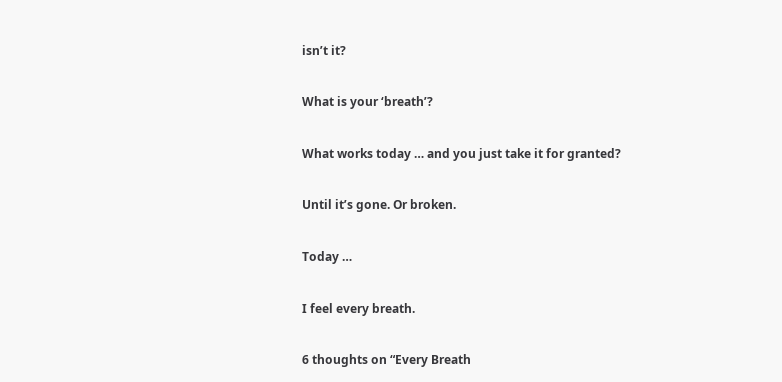isn’t it?

What is your ‘breath’?

What works today … and you just take it for granted?

Until it’s gone. Or broken.

Today …

I feel every breath.

6 thoughts on “Every Breath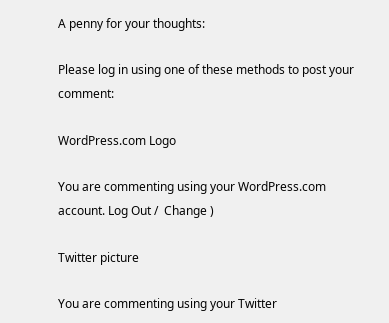A penny for your thoughts:

Please log in using one of these methods to post your comment:

WordPress.com Logo

You are commenting using your WordPress.com account. Log Out /  Change )

Twitter picture

You are commenting using your Twitter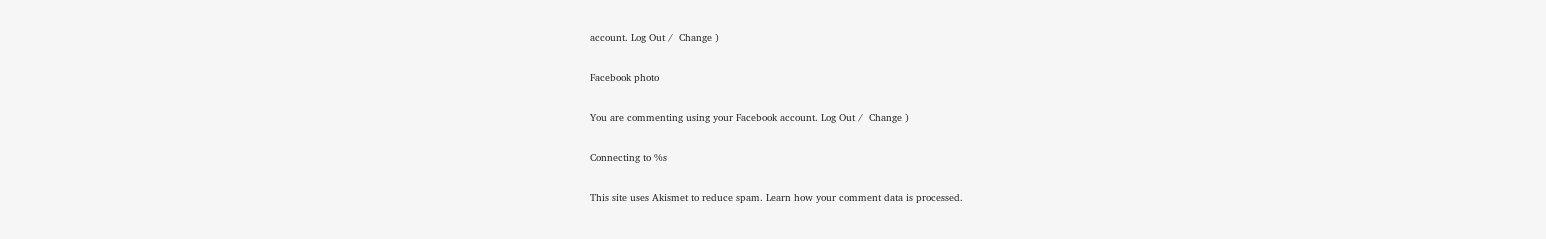account. Log Out /  Change )

Facebook photo

You are commenting using your Facebook account. Log Out /  Change )

Connecting to %s

This site uses Akismet to reduce spam. Learn how your comment data is processed.